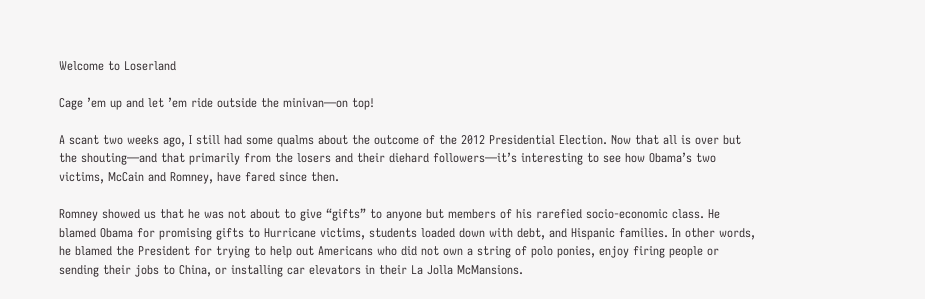Welcome to Loserland

Cage ’em up and let ’em ride outside the minivan—on top!

A scant two weeks ago, I still had some qualms about the outcome of the 2012 Presidential Election. Now that all is over but the shouting—and that primarily from the losers and their diehard followers—it’s interesting to see how Obama’s two victims, McCain and Romney, have fared since then.

Romney showed us that he was not about to give “gifts” to anyone but members of his rarefied socio-economic class. He blamed Obama for promising gifts to Hurricane victims, students loaded down with debt, and Hispanic families. In other words, he blamed the President for trying to help out Americans who did not own a string of polo ponies, enjoy firing people or sending their jobs to China, or installing car elevators in their La Jolla McMansions.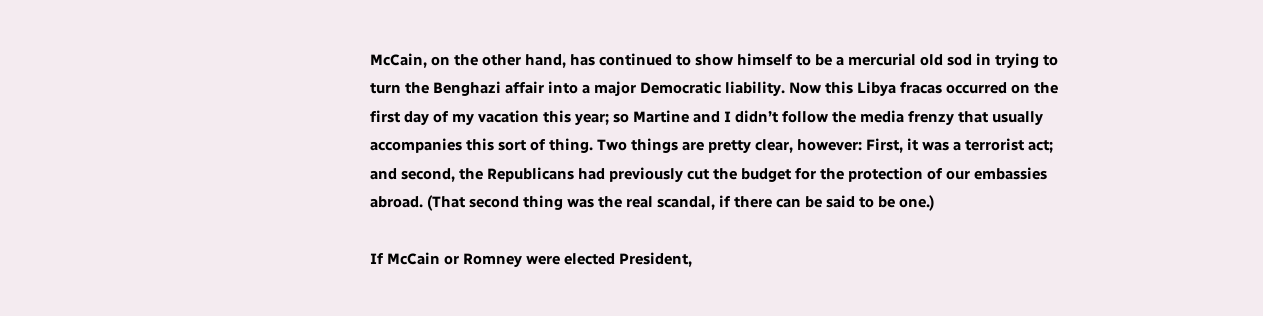McCain, on the other hand, has continued to show himself to be a mercurial old sod in trying to turn the Benghazi affair into a major Democratic liability. Now this Libya fracas occurred on the first day of my vacation this year; so Martine and I didn’t follow the media frenzy that usually accompanies this sort of thing. Two things are pretty clear, however: First, it was a terrorist act; and second, the Republicans had previously cut the budget for the protection of our embassies abroad. (That second thing was the real scandal, if there can be said to be one.)

If McCain or Romney were elected President,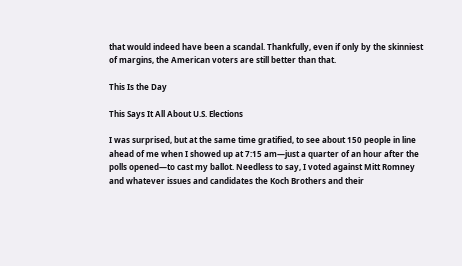that would indeed have been a scandal. Thankfully, even if only by the skinniest of margins, the American voters are still better than that.

This Is the Day

This Says It All About U.S. Elections

I was surprised, but at the same time gratified, to see about 150 people in line ahead of me when I showed up at 7:15 am—just a quarter of an hour after the polls opened—to cast my ballot. Needless to say, I voted against Mitt Romney and whatever issues and candidates the Koch Brothers and their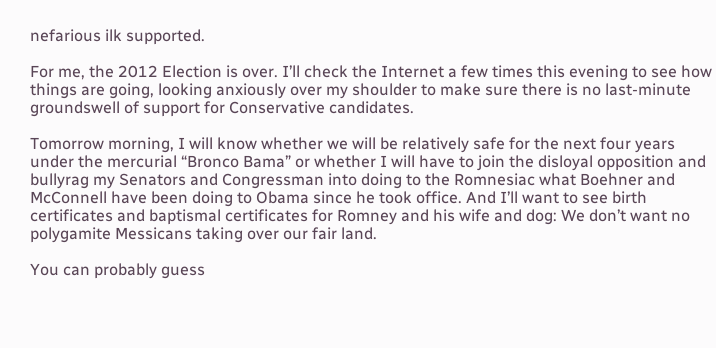nefarious ilk supported.

For me, the 2012 Election is over. I’ll check the Internet a few times this evening to see how things are going, looking anxiously over my shoulder to make sure there is no last-minute groundswell of support for Conservative candidates.

Tomorrow morning, I will know whether we will be relatively safe for the next four years under the mercurial “Bronco Bama” or whether I will have to join the disloyal opposition and bullyrag my Senators and Congressman into doing to the Romnesiac what Boehner and McConnell have been doing to Obama since he took office. And I’ll want to see birth certificates and baptismal certificates for Romney and his wife and dog: We don’t want no polygamite Messicans taking over our fair land.

You can probably guess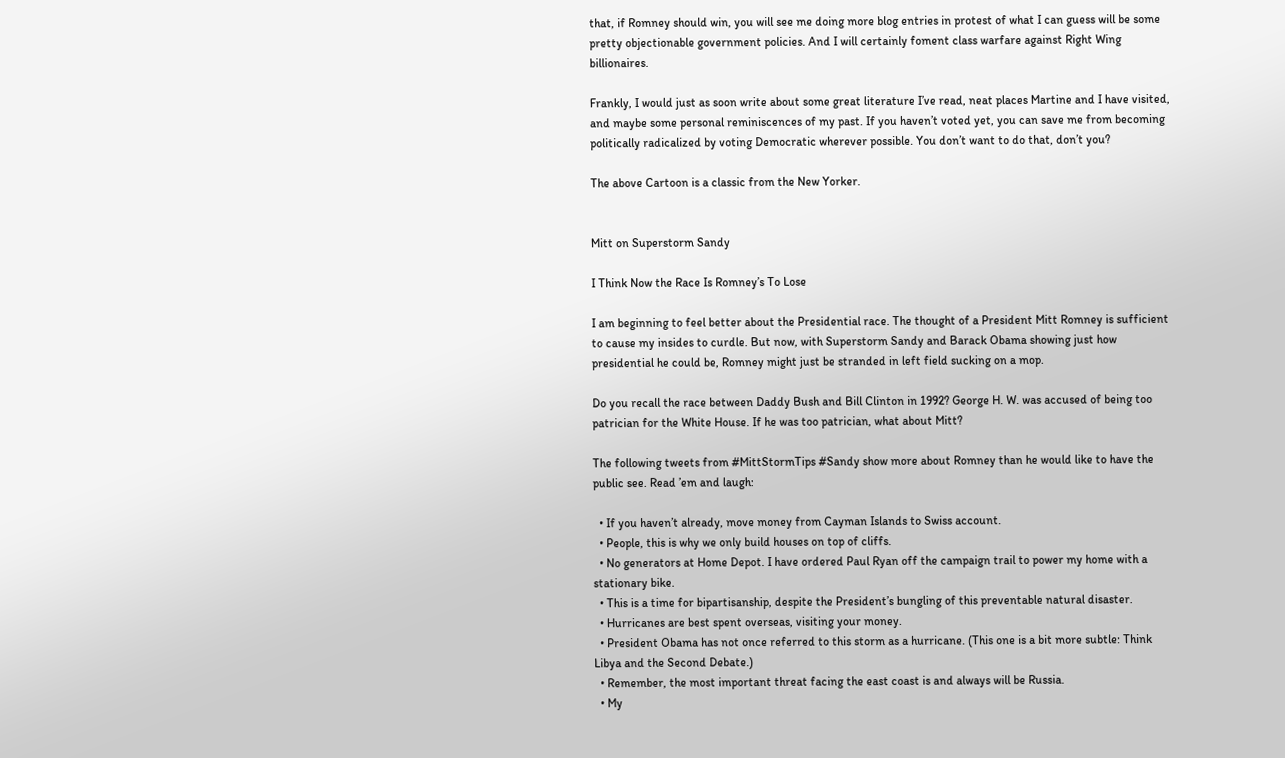that, if Romney should win, you will see me doing more blog entries in protest of what I can guess will be some pretty objectionable government policies. And I will certainly foment class warfare against Right Wing billionaires.

Frankly, I would just as soon write about some great literature I’ve read, neat places Martine and I have visited, and maybe some personal reminiscences of my past. If you haven’t voted yet, you can save me from becoming politically radicalized by voting Democratic wherever possible. You don’t want to do that, don’t you?

The above Cartoon is a classic from the New Yorker.


Mitt on Superstorm Sandy

I Think Now the Race Is Romney’s To Lose

I am beginning to feel better about the Presidential race. The thought of a President Mitt Romney is sufficient to cause my insides to curdle. But now, with Superstorm Sandy and Barack Obama showing just how presidential he could be, Romney might just be stranded in left field sucking on a mop.

Do you recall the race between Daddy Bush and Bill Clinton in 1992? George H. W. was accused of being too patrician for the White House. If he was too patrician, what about Mitt?

The following tweets from #MittStormTips #Sandy show more about Romney than he would like to have the public see. Read ’em and laugh:

  • If you haven’t already, move money from Cayman Islands to Swiss account.
  • People, this is why we only build houses on top of cliffs.
  • No generators at Home Depot. I have ordered Paul Ryan off the campaign trail to power my home with a stationary bike.
  • This is a time for bipartisanship, despite the President’s bungling of this preventable natural disaster.
  • Hurricanes are best spent overseas, visiting your money.
  • President Obama has not once referred to this storm as a hurricane. (This one is a bit more subtle: Think Libya and the Second Debate.)
  • Remember, the most important threat facing the east coast is and always will be Russia.
  • My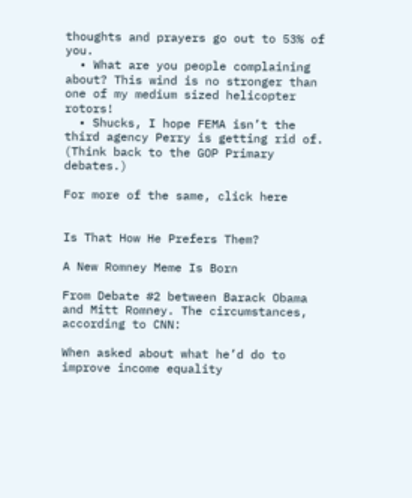thoughts and prayers go out to 53% of you.
  • What are you people complaining about? This wind is no stronger than one of my medium sized helicopter rotors!
  • Shucks, I hope FEMA isn’t the third agency Perry is getting rid of. (Think back to the GOP Primary debates.)

For more of the same, click here


Is That How He Prefers Them?

A New Romney Meme Is Born

From Debate #2 between Barack Obama and Mitt Romney. The circumstances, according to CNN:

When asked about what he’d do to improve income equality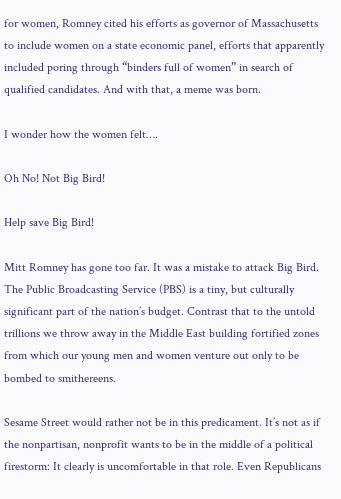for women, Romney cited his efforts as governor of Massachusetts to include women on a state economic panel, efforts that apparently included poring through “binders full of women” in search of qualified candidates. And with that, a meme was born.

I wonder how the women felt….

Oh No! Not Big Bird!

Help save Big Bird!

Mitt Romney has gone too far. It was a mistake to attack Big Bird. The Public Broadcasting Service (PBS) is a tiny, but culturally significant part of the nation’s budget. Contrast that to the untold trillions we throw away in the Middle East building fortified zones from which our young men and women venture out only to be bombed to smithereens.

Sesame Street would rather not be in this predicament. It’s not as if the nonpartisan, nonprofit wants to be in the middle of a political firestorm: It clearly is uncomfortable in that role. Even Republicans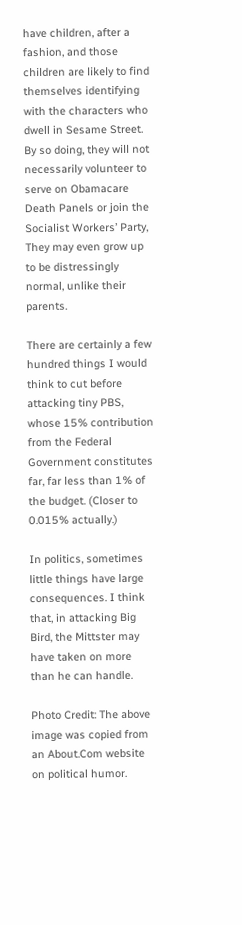have children, after a fashion, and those children are likely to find themselves identifying with the characters who dwell in Sesame Street. By so doing, they will not necessarily volunteer to serve on Obamacare Death Panels or join the Socialist Workers’ Party, They may even grow up to be distressingly normal, unlike their parents.

There are certainly a few hundred things I would think to cut before attacking tiny PBS, whose 15% contribution from the Federal Government constitutes far, far less than 1% of the budget. (Closer to 0.015% actually.)

In politics, sometimes little things have large consequences. I think that, in attacking Big Bird, the Mittster may have taken on more than he can handle.

Photo Credit: The above image was copied from an About.Com website on political humor.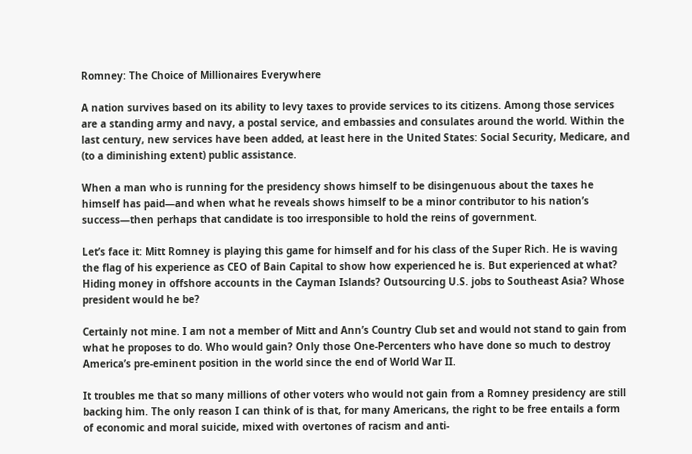Romney: The Choice of Millionaires Everywhere

A nation survives based on its ability to levy taxes to provide services to its citizens. Among those services are a standing army and navy, a postal service, and embassies and consulates around the world. Within the last century, new services have been added, at least here in the United States: Social Security, Medicare, and (to a diminishing extent) public assistance.

When a man who is running for the presidency shows himself to be disingenuous about the taxes he himself has paid—and when what he reveals shows himself to be a minor contributor to his nation’s success—then perhaps that candidate is too irresponsible to hold the reins of government.

Let’s face it: Mitt Romney is playing this game for himself and for his class of the Super Rich. He is waving the flag of his experience as CEO of Bain Capital to show how experienced he is. But experienced at what? Hiding money in offshore accounts in the Cayman Islands? Outsourcing U.S. jobs to Southeast Asia? Whose president would he be?

Certainly not mine. I am not a member of Mitt and Ann’s Country Club set and would not stand to gain from what he proposes to do. Who would gain? Only those One-Percenters who have done so much to destroy America’s pre-eminent position in the world since the end of World War II.

It troubles me that so many millions of other voters who would not gain from a Romney presidency are still backing him. The only reason I can think of is that, for many Americans, the right to be free entails a form of economic and moral suicide, mixed with overtones of racism and anti-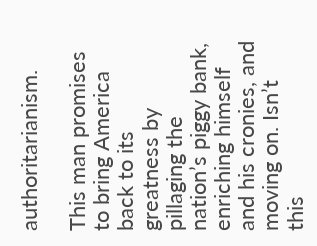authoritarianism.

This man promises to bring America back to its greatness by pillaging the nation’s piggy bank, enriching himself and his cronies, and moving on. Isn’t this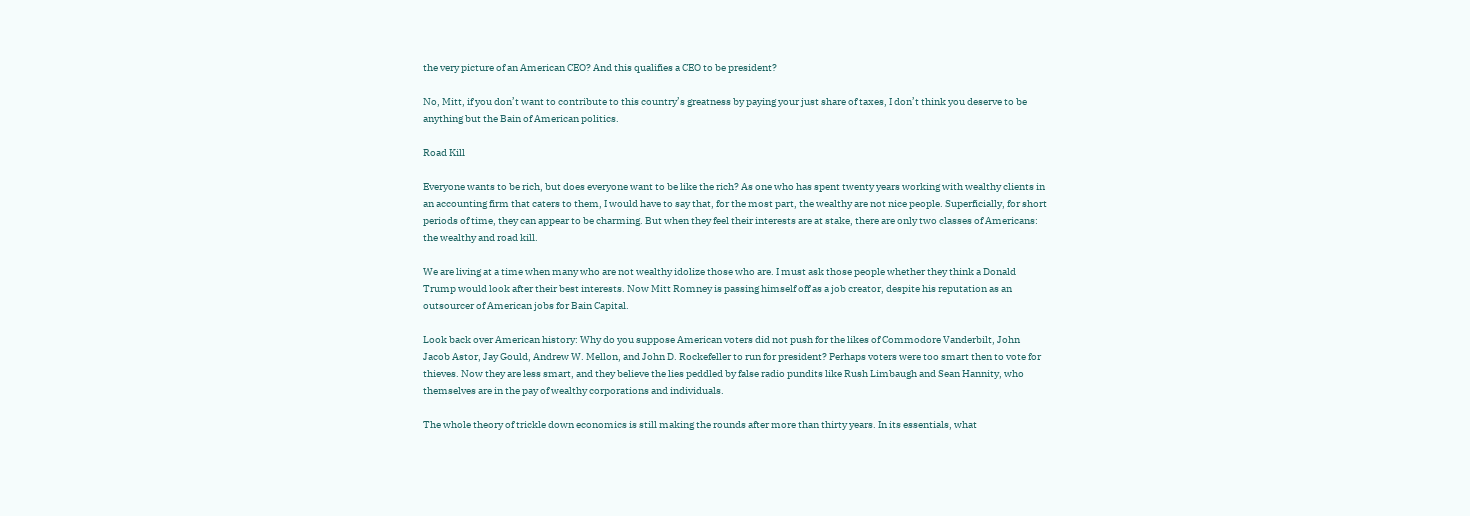the very picture of an American CEO? And this qualifies a CEO to be president?

No, Mitt, if you don’t want to contribute to this country’s greatness by paying your just share of taxes, I don’t think you deserve to be anything but the Bain of American politics.

Road Kill

Everyone wants to be rich, but does everyone want to be like the rich? As one who has spent twenty years working with wealthy clients in an accounting firm that caters to them, I would have to say that, for the most part, the wealthy are not nice people. Superficially, for short periods of time, they can appear to be charming. But when they feel their interests are at stake, there are only two classes of Americans: the wealthy and road kill.

We are living at a time when many who are not wealthy idolize those who are. I must ask those people whether they think a Donald Trump would look after their best interests. Now Mitt Romney is passing himself off as a job creator, despite his reputation as an outsourcer of American jobs for Bain Capital.

Look back over American history: Why do you suppose American voters did not push for the likes of Commodore Vanderbilt, John Jacob Astor, Jay Gould, Andrew W. Mellon, and John D. Rockefeller to run for president? Perhaps voters were too smart then to vote for thieves. Now they are less smart, and they believe the lies peddled by false radio pundits like Rush Limbaugh and Sean Hannity, who themselves are in the pay of wealthy corporations and individuals.

The whole theory of trickle down economics is still making the rounds after more than thirty years. In its essentials, what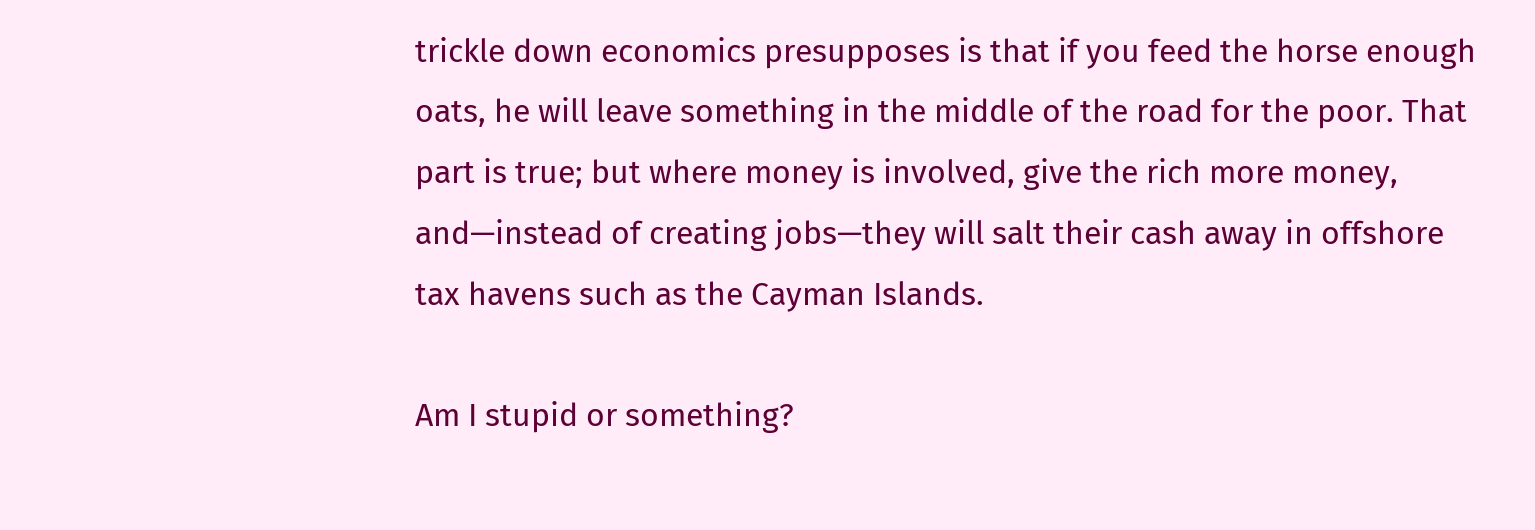trickle down economics presupposes is that if you feed the horse enough oats, he will leave something in the middle of the road for the poor. That part is true; but where money is involved, give the rich more money, and—instead of creating jobs—they will salt their cash away in offshore tax havens such as the Cayman Islands.

Am I stupid or something?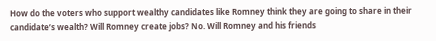How do the voters who support wealthy candidates like Romney think they are going to share in their candidate’s wealth? Will Romney create jobs? No. Will Romney and his friends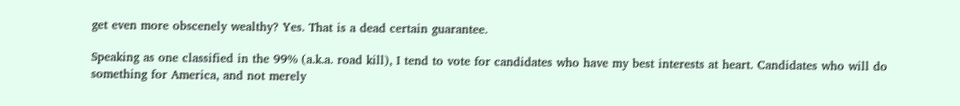get even more obscenely wealthy? Yes. That is a dead certain guarantee.

Speaking as one classified in the 99% (a.k.a. road kill), I tend to vote for candidates who have my best interests at heart. Candidates who will do something for America, and not merely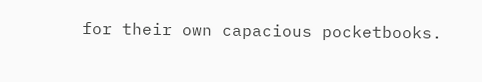for their own capacious pocketbooks.